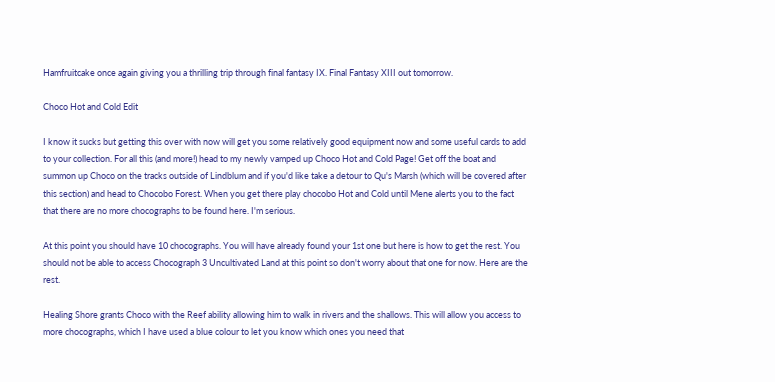Hamfruitcake once again giving you a thrilling trip through final fantasy IX. Final Fantasy XIII out tomorrow.

Choco Hot and Cold Edit

I know it sucks but getting this over with now will get you some relatively good equipment now and some useful cards to add to your collection. For all this (and more!) head to my newly vamped up Choco Hot and Cold Page! Get off the boat and summon up Choco on the tracks outside of Lindblum and if you'd like take a detour to Qu's Marsh (which will be covered after this section) and head to Chocobo Forest. When you get there play chocobo Hot and Cold until Mene alerts you to the fact that there are no more chocographs to be found here. I'm serious.

At this point you should have 10 chocographs. You will have already found your 1st one but here is how to get the rest. You should not be able to access Chocograph 3 Uncultivated Land at this point so don't worry about that one for now. Here are the rest.

Healing Shore grants Choco with the Reef ability allowing him to walk in rivers and the shallows. This will allow you access to more chocographs, which I have used a blue colour to let you know which ones you need that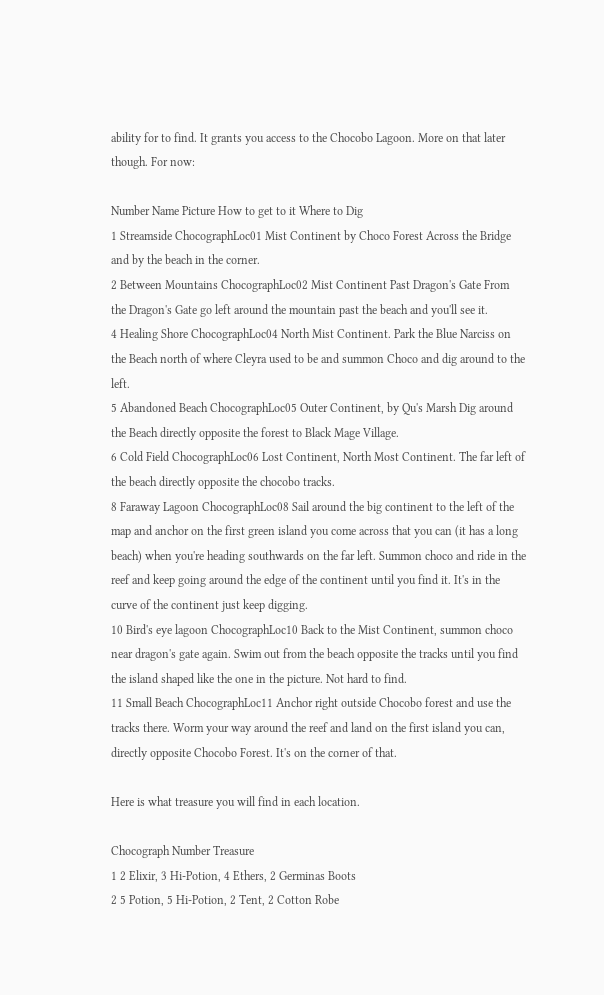ability for to find. It grants you access to the Chocobo Lagoon. More on that later though. For now:

Number Name Picture How to get to it Where to Dig
1 Streamside ChocographLoc01 Mist Continent by Choco Forest Across the Bridge and by the beach in the corner.
2 Between Mountains ChocographLoc02 Mist Continent Past Dragon's Gate From the Dragon's Gate go left around the mountain past the beach and you'll see it.
4 Healing Shore ChocographLoc04 North Mist Continent. Park the Blue Narciss on the Beach north of where Cleyra used to be and summon Choco and dig around to the left.
5 Abandoned Beach ChocographLoc05 Outer Continent, by Qu's Marsh Dig around the Beach directly opposite the forest to Black Mage Village.
6 Cold Field ChocographLoc06 Lost Continent, North Most Continent. The far left of the beach directly opposite the chocobo tracks.
8 Faraway Lagoon ChocographLoc08 Sail around the big continent to the left of the map and anchor on the first green island you come across that you can (it has a long beach) when you're heading southwards on the far left. Summon choco and ride in the reef and keep going around the edge of the continent until you find it. It's in the curve of the continent just keep digging.
10 Bird's eye lagoon ChocographLoc10 Back to the Mist Continent, summon choco near dragon's gate again. Swim out from the beach opposite the tracks until you find the island shaped like the one in the picture. Not hard to find.
11 Small Beach ChocographLoc11 Anchor right outside Chocobo forest and use the tracks there. Worm your way around the reef and land on the first island you can, directly opposite Chocobo Forest. It's on the corner of that.

Here is what treasure you will find in each location.

Chocograph Number Treasure
1 2 Elixir, 3 Hi-Potion, 4 Ethers, 2 Germinas Boots
2 5 Potion, 5 Hi-Potion, 2 Tent, 2 Cotton Robe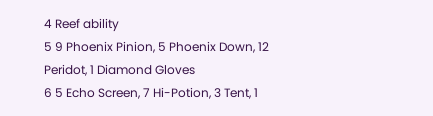4 Reef ability
5 9 Phoenix Pinion, 5 Phoenix Down, 12 Peridot, 1 Diamond Gloves
6 5 Echo Screen, 7 Hi-Potion, 3 Tent, 1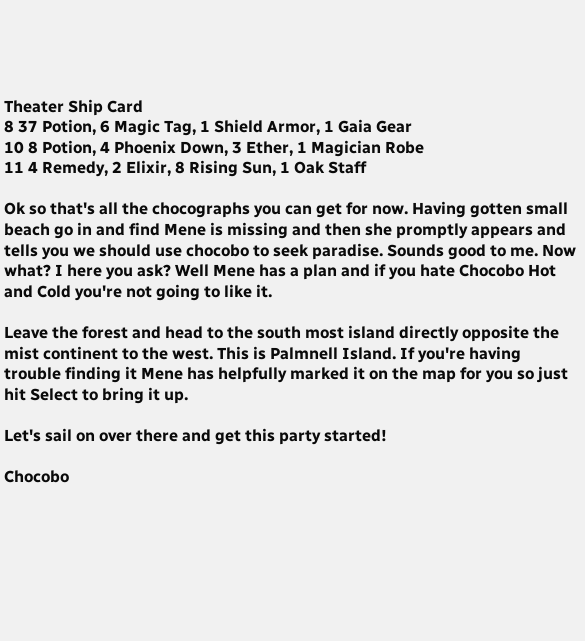Theater Ship Card
8 37 Potion, 6 Magic Tag, 1 Shield Armor, 1 Gaia Gear
10 8 Potion, 4 Phoenix Down, 3 Ether, 1 Magician Robe
11 4 Remedy, 2 Elixir, 8 Rising Sun, 1 Oak Staff

Ok so that's all the chocographs you can get for now. Having gotten small beach go in and find Mene is missing and then she promptly appears and tells you we should use chocobo to seek paradise. Sounds good to me. Now what? I here you ask? Well Mene has a plan and if you hate Chocobo Hot and Cold you're not going to like it.

Leave the forest and head to the south most island directly opposite the mist continent to the west. This is Palmnell Island. If you're having trouble finding it Mene has helpfully marked it on the map for you so just hit Select to bring it up.

Let's sail on over there and get this party started!

Chocobo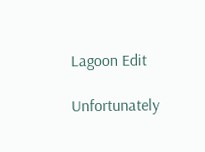Lagoon Edit

Unfortunately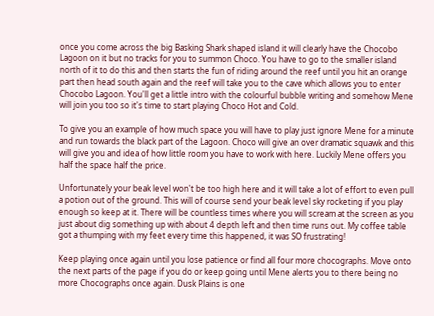once you come across the big Basking Shark shaped island it will clearly have the Chocobo Lagoon on it but no tracks for you to summon Choco. You have to go to the smaller island north of it to do this and then starts the fun of riding around the reef until you hit an orange part then head south again and the reef will take you to the cave which allows you to enter Chocobo Lagoon. You'll get a little intro with the colourful bubble writing and somehow Mene will join you too so it's time to start playing Choco Hot and Cold.

To give you an example of how much space you will have to play just ignore Mene for a minute and run towards the black part of the Lagoon. Choco will give an over dramatic squawk and this will give you and idea of how little room you have to work with here. Luckily Mene offers you half the space half the price.

Unfortunately your beak level won't be too high here and it will take a lot of effort to even pull a potion out of the ground. This will of course send your beak level sky rocketing if you play enough so keep at it. There will be countless times where you will scream at the screen as you just about dig something up with about 4 depth left and then time runs out. My coffee table got a thumping with my feet every time this happened, it was SO frustrating!

Keep playing once again until you lose patience or find all four more chocographs. Move onto the next parts of the page if you do or keep going until Mene alerts you to there being no more Chocographs once again. Dusk Plains is one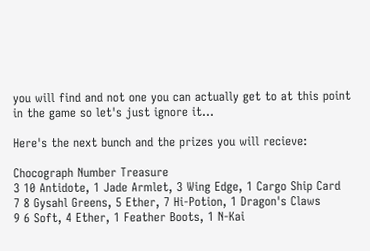you will find and not one you can actually get to at this point in the game so let's just ignore it...

Here's the next bunch and the prizes you will recieve:

Chocograph Number Treasure
3 10 Antidote, 1 Jade Armlet, 3 Wing Edge, 1 Cargo Ship Card
7 8 Gysahl Greens, 5 Ether, 7 Hi-Potion, 1 Dragon's Claws
9 6 Soft, 4 Ether, 1 Feather Boots, 1 N-Kai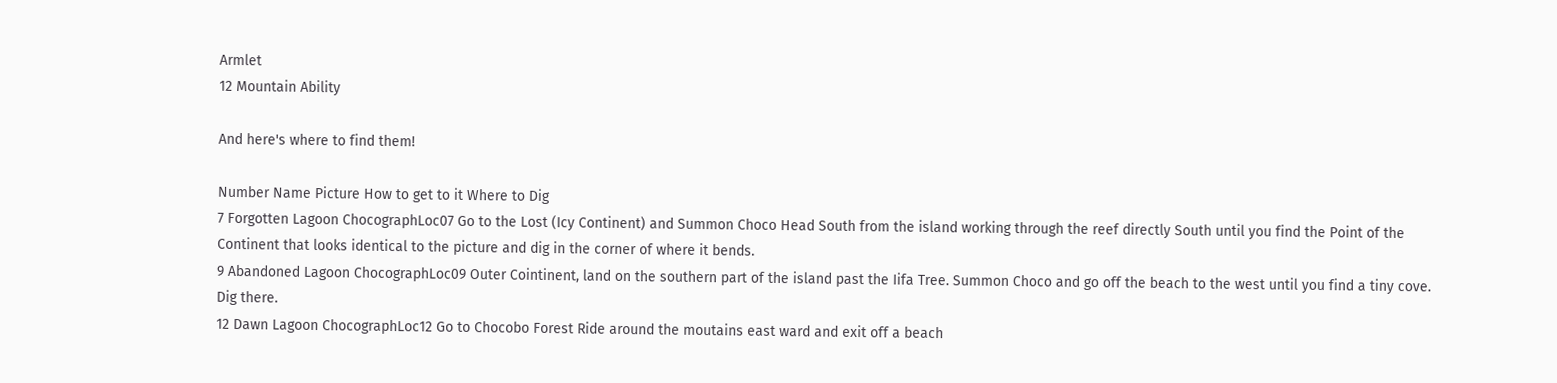Armlet
12 Mountain Ability

And here's where to find them!

Number Name Picture How to get to it Where to Dig
7 Forgotten Lagoon ChocographLoc07 Go to the Lost (Icy Continent) and Summon Choco Head South from the island working through the reef directly South until you find the Point of the Continent that looks identical to the picture and dig in the corner of where it bends.
9 Abandoned Lagoon ChocographLoc09 Outer Cointinent, land on the southern part of the island past the Iifa Tree. Summon Choco and go off the beach to the west until you find a tiny cove. Dig there.
12 Dawn Lagoon ChocographLoc12 Go to Chocobo Forest Ride around the moutains east ward and exit off a beach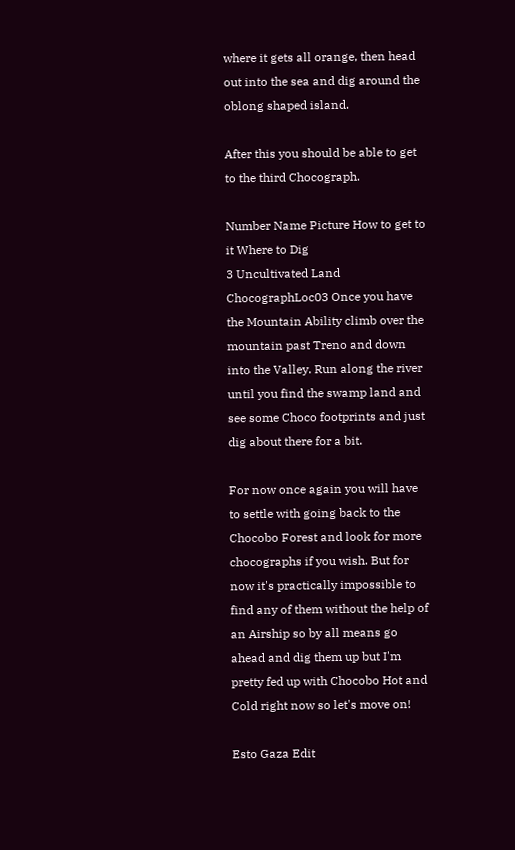where it gets all orange, then head out into the sea and dig around the oblong shaped island.

After this you should be able to get to the third Chocograph.

Number Name Picture How to get to it Where to Dig
3 Uncultivated Land ChocographLoc03 Once you have the Mountain Ability climb over the mountain past Treno and down into the Valley. Run along the river until you find the swamp land and see some Choco footprints and just dig about there for a bit.

For now once again you will have to settle with going back to the Chocobo Forest and look for more chocographs if you wish. But for now it's practically impossible to find any of them without the help of an Airship so by all means go ahead and dig them up but I'm pretty fed up with Chocobo Hot and Cold right now so let's move on!

Esto Gaza Edit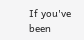If you've been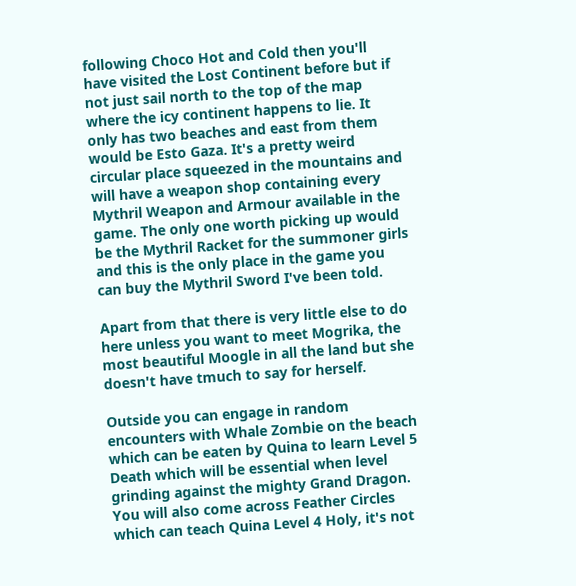following Choco Hot and Cold then you'll have visited the Lost Continent before but if not just sail north to the top of the map where the icy continent happens to lie. It only has two beaches and east from them would be Esto Gaza. It's a pretty weird circular place squeezed in the mountains and will have a weapon shop containing every Mythril Weapon and Armour available in the game. The only one worth picking up would be the Mythril Racket for the summoner girls and this is the only place in the game you can buy the Mythril Sword I've been told.

Apart from that there is very little else to do here unless you want to meet Mogrika, the most beautiful Moogle in all the land but she doesn't have tmuch to say for herself.

Outside you can engage in random encounters with Whale Zombie on the beach which can be eaten by Quina to learn Level 5 Death which will be essential when level grinding against the mighty Grand Dragon. You will also come across Feather Circles which can teach Quina Level 4 Holy, it's not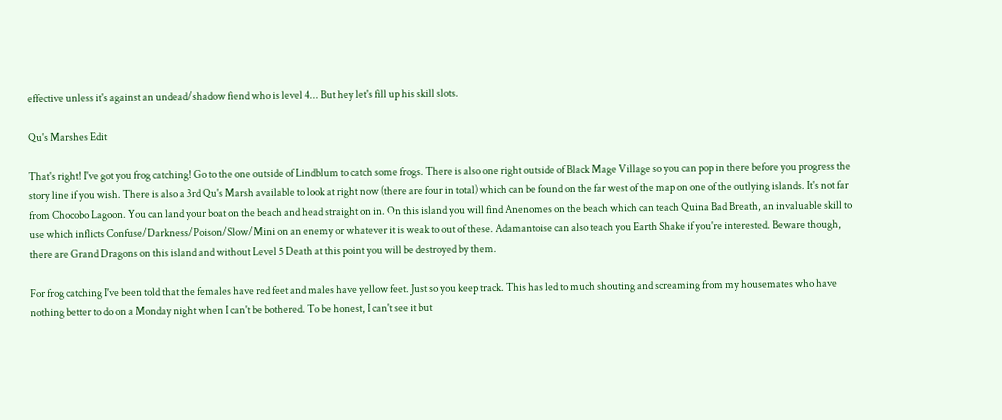effective unless it's against an undead/shadow fiend who is level 4... But hey let's fill up his skill slots.

Qu's Marshes Edit

That's right! I've got you frog catching! Go to the one outside of Lindblum to catch some frogs. There is also one right outside of Black Mage Village so you can pop in there before you progress the story line if you wish. There is also a 3rd Qu's Marsh available to look at right now (there are four in total) which can be found on the far west of the map on one of the outlying islands. It's not far from Chocobo Lagoon. You can land your boat on the beach and head straight on in. On this island you will find Anenomes on the beach which can teach Quina Bad Breath, an invaluable skill to use which inflicts Confuse/Darkness/Poison/Slow/Mini on an enemy or whatever it is weak to out of these. Adamantoise can also teach you Earth Shake if you're interested. Beware though, there are Grand Dragons on this island and without Level 5 Death at this point you will be destroyed by them.

For frog catching I've been told that the females have red feet and males have yellow feet. Just so you keep track. This has led to much shouting and screaming from my housemates who have nothing better to do on a Monday night when I can't be bothered. To be honest, I can't see it but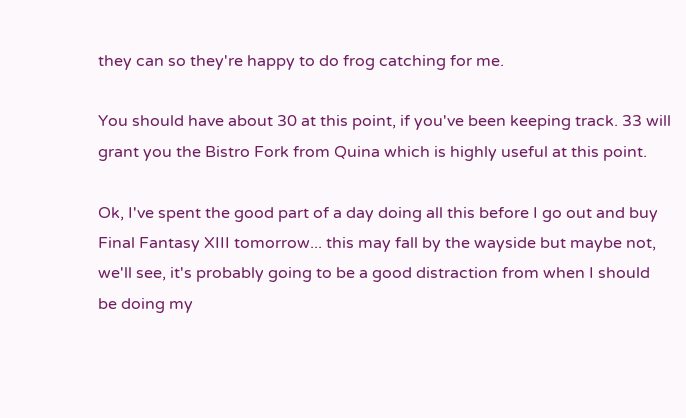they can so they're happy to do frog catching for me.

You should have about 30 at this point, if you've been keeping track. 33 will grant you the Bistro Fork from Quina which is highly useful at this point.

Ok, I've spent the good part of a day doing all this before I go out and buy Final Fantasy XIII tomorrow... this may fall by the wayside but maybe not, we'll see, it's probably going to be a good distraction from when I should be doing my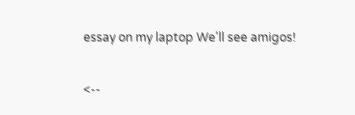essay on my laptop We'll see amigos!


<--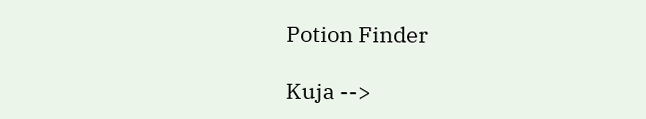Potion Finder

Kuja -->